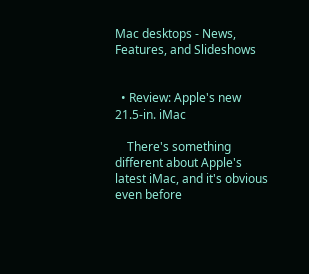Mac desktops - News, Features, and Slideshows


  • Review: Apple's new 21.5-in. iMac

    There's something different about Apple's latest iMac, and it's obvious even before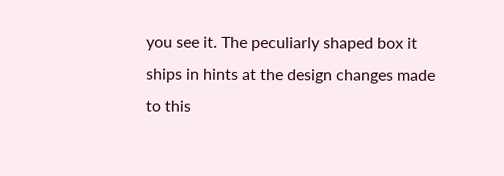you see it. The peculiarly shaped box it ships in hints at the design changes made to this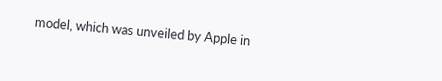model, which was unveiled by Apple in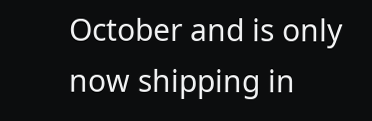October and is only now shipping in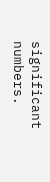significant numbers.